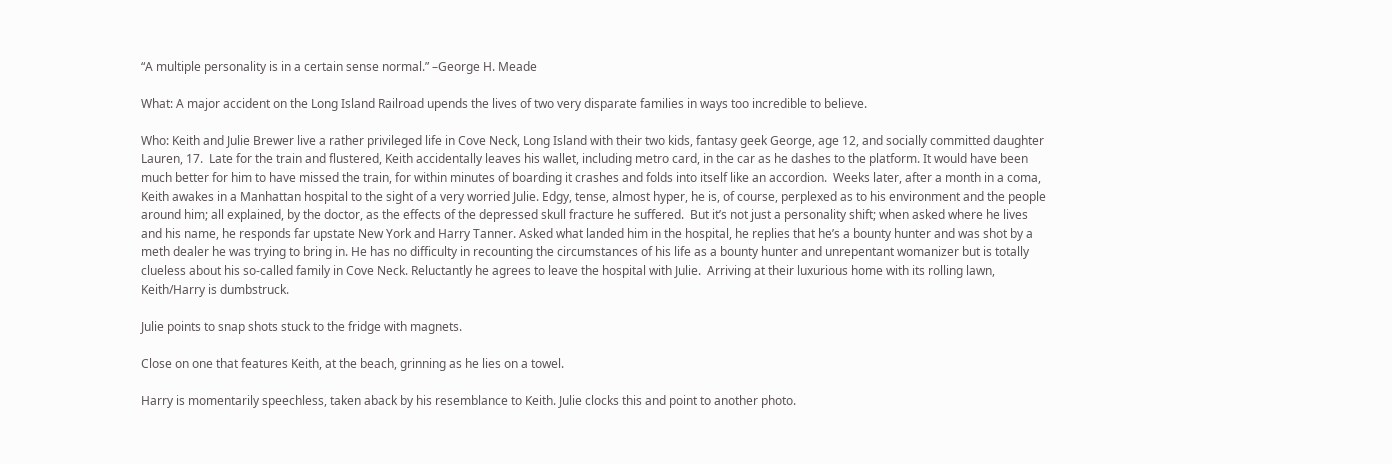“A multiple personality is in a certain sense normal.” –George H. Meade

What: A major accident on the Long Island Railroad upends the lives of two very disparate families in ways too incredible to believe.

Who: Keith and Julie Brewer live a rather privileged life in Cove Neck, Long Island with their two kids, fantasy geek George, age 12, and socially committed daughter Lauren, 17.  Late for the train and flustered, Keith accidentally leaves his wallet, including metro card, in the car as he dashes to the platform. It would have been much better for him to have missed the train, for within minutes of boarding it crashes and folds into itself like an accordion.  Weeks later, after a month in a coma, Keith awakes in a Manhattan hospital to the sight of a very worried Julie. Edgy, tense, almost hyper, he is, of course, perplexed as to his environment and the people around him; all explained, by the doctor, as the effects of the depressed skull fracture he suffered.  But it’s not just a personality shift; when asked where he lives and his name, he responds far upstate New York and Harry Tanner. Asked what landed him in the hospital, he replies that he’s a bounty hunter and was shot by a meth dealer he was trying to bring in. He has no difficulty in recounting the circumstances of his life as a bounty hunter and unrepentant womanizer but is totally clueless about his so-called family in Cove Neck. Reluctantly he agrees to leave the hospital with Julie.  Arriving at their luxurious home with its rolling lawn, Keith/Harry is dumbstruck.

Julie points to snap shots stuck to the fridge with magnets.

Close on one that features Keith, at the beach, grinning as he lies on a towel.

Harry is momentarily speechless, taken aback by his resemblance to Keith. Julie clocks this and point to another photo.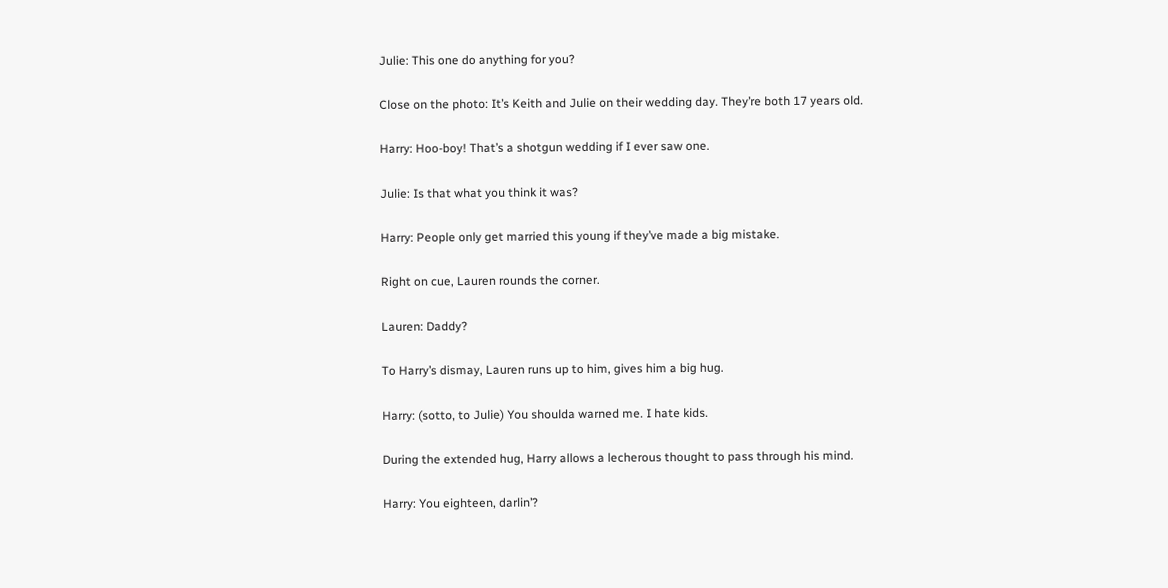Julie: This one do anything for you?

Close on the photo: It’s Keith and Julie on their wedding day. They’re both 17 years old.

Harry: Hoo-boy! That’s a shotgun wedding if I ever saw one.

Julie: Is that what you think it was?

Harry: People only get married this young if they’ve made a big mistake.

Right on cue, Lauren rounds the corner.

Lauren: Daddy?

To Harry’s dismay, Lauren runs up to him, gives him a big hug.

Harry: (sotto, to Julie) You shoulda warned me. I hate kids.

During the extended hug, Harry allows a lecherous thought to pass through his mind.

Harry: You eighteen, darlin’?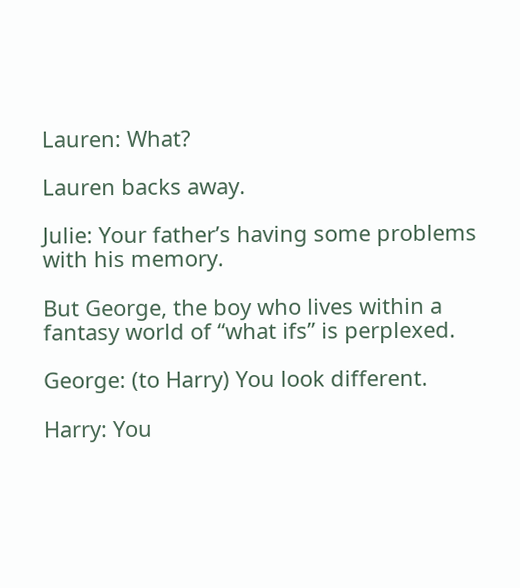Lauren: What?

Lauren backs away.

Julie: Your father’s having some problems with his memory.

But George, the boy who lives within a fantasy world of “what ifs” is perplexed.

George: (to Harry) You look different.

Harry: You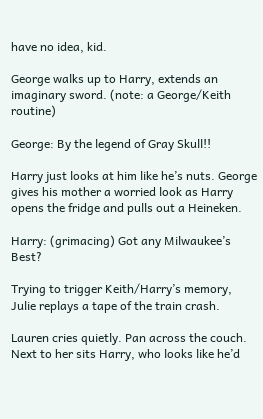have no idea, kid.

George walks up to Harry, extends an imaginary sword. (note: a George/Keith routine)

George: By the legend of Gray Skull!!

Harry just looks at him like he’s nuts. George gives his mother a worried look as Harry opens the fridge and pulls out a Heineken.

Harry: (grimacing) Got any Milwaukee’s Best?

Trying to trigger Keith/Harry’s memory, Julie replays a tape of the train crash.

Lauren cries quietly. Pan across the couch. Next to her sits Harry, who looks like he’d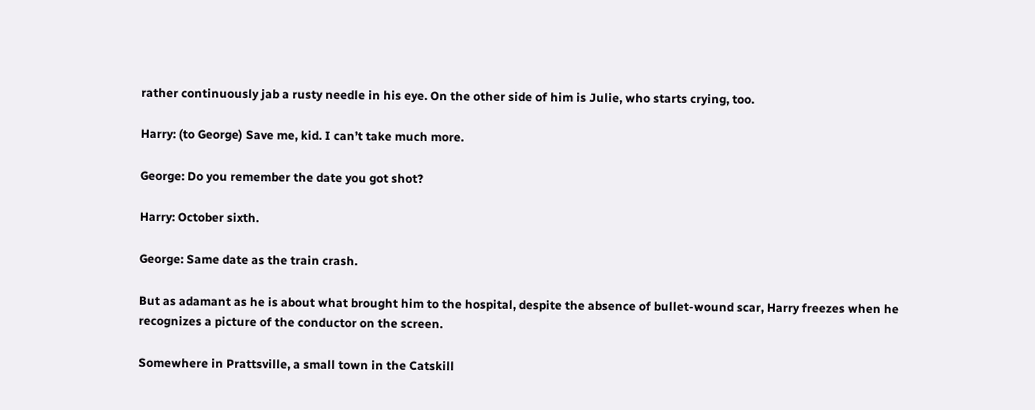rather continuously jab a rusty needle in his eye. On the other side of him is Julie, who starts crying, too.

Harry: (to George) Save me, kid. I can’t take much more.

George: Do you remember the date you got shot?

Harry: October sixth.

George: Same date as the train crash.

But as adamant as he is about what brought him to the hospital, despite the absence of bullet-wound scar, Harry freezes when he recognizes a picture of the conductor on the screen.

Somewhere in Prattsville, a small town in the Catskill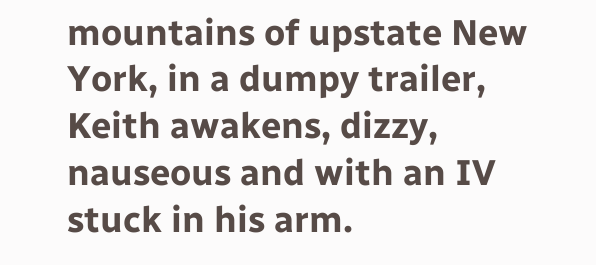mountains of upstate New York, in a dumpy trailer, Keith awakens, dizzy, nauseous and with an IV stuck in his arm.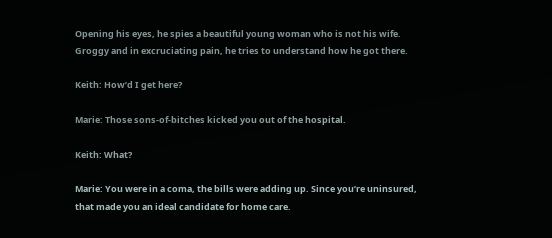Opening his eyes, he spies a beautiful young woman who is not his wife. Groggy and in excruciating pain, he tries to understand how he got there.

Keith: How’d I get here?

Marie: Those sons-of-bitches kicked you out of the hospital.

Keith: What?

Marie: You were in a coma, the bills were adding up. Since you’re uninsured, that made you an ideal candidate for home care.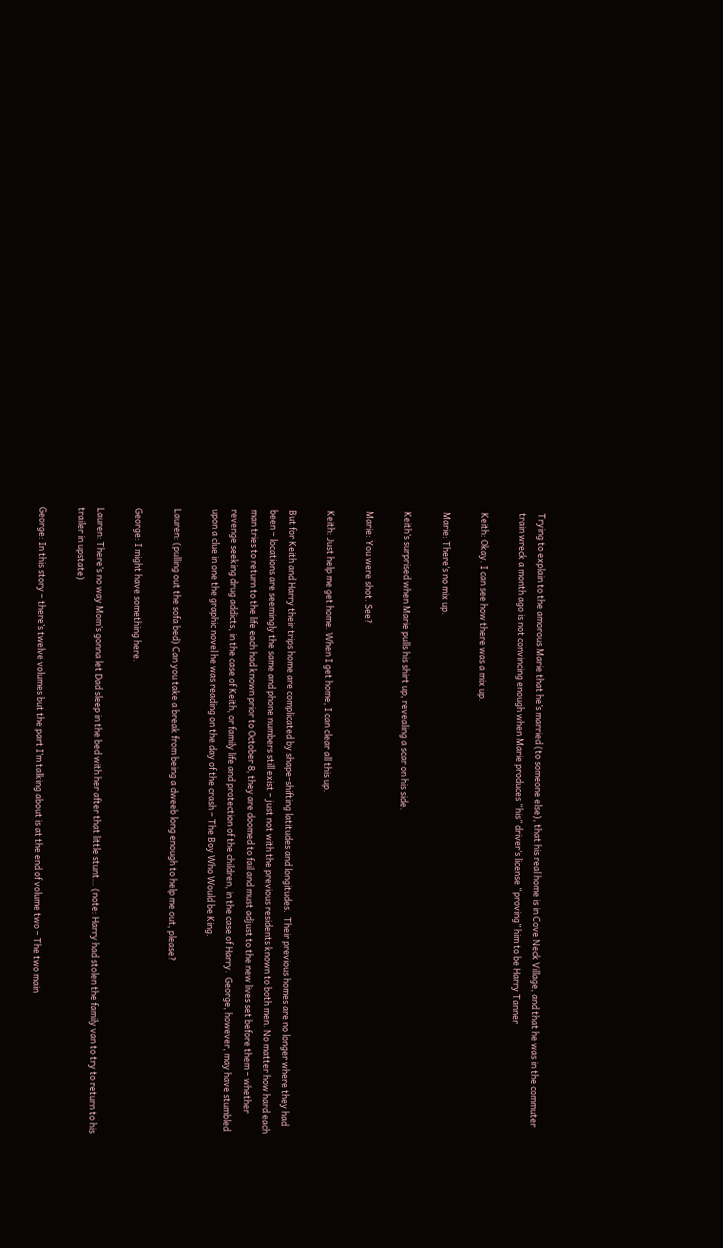Trying to explain to the amorous Marie that he’s married (to someone else), that his real home is in Cove Neck Village, and that he was in the commuter train wreck a month ago is not convincing enough when Marie produces “his” driver’s license “proving” him to be Harry Tanner

Keith: Okay. I can see how there was a mix up.

Marie: There’s no mix up.

Keith’s surprised when Marie pulls his shirt up, revealing a scar on his side.

Marie: You were shot. See?

Keith: Just help me get home. When I get home, I can clear all this up.

But for Keith and Harry their trips home are complicated by shape-shifting latitudes and longitudes.  Their previous homes are no longer where they had been – locations are seemingly the same and phone numbers still exist – just not with the previous residents known to both men. No matter how hard each man tries to return to the life each had known prior to October 8, they are doomed to fail and must adjust to the new lives set before them – whether revenge seeking drug addicts, in the case of Keith, or family life and protection of the children, in the case of Harry.  George, however, may have stumbled upon a clue in one the graphic novel he was reading on the day of the crash – The Boy Who Would be King.

Lauren: (pulling out the sofa bed) Can you take a break from being a dweeb long enough to help me out, please?

George: I might have something here.

Lauren: There’s no way Mom’s gonna let Dad sleep in the bed with her after that little stunt… (note: Harry had stolen the family van to try to return to his trailer in upstate)

George: In this story – there’s twelve volumes but the part I’m talking about is at the end of volume two – The two main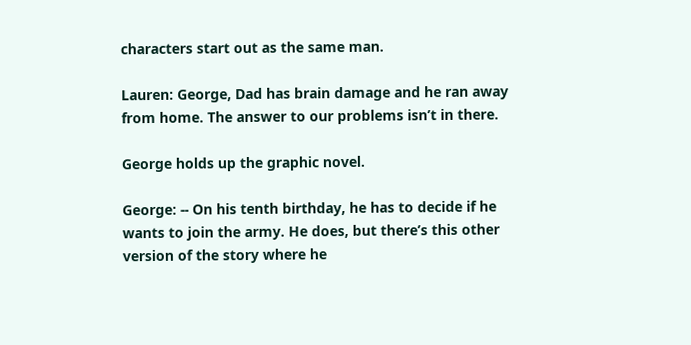characters start out as the same man.

Lauren: George, Dad has brain damage and he ran away from home. The answer to our problems isn’t in there.

George holds up the graphic novel.

George: -- On his tenth birthday, he has to decide if he wants to join the army. He does, but there’s this other version of the story where he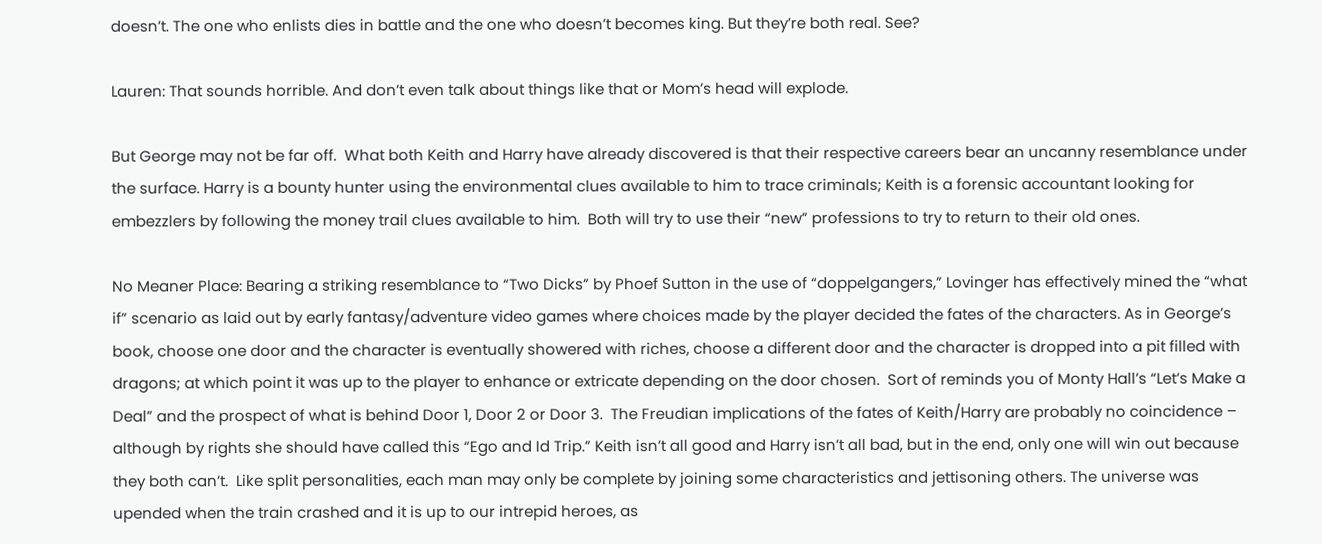doesn’t. The one who enlists dies in battle and the one who doesn’t becomes king. But they’re both real. See?

Lauren: That sounds horrible. And don’t even talk about things like that or Mom’s head will explode.

But George may not be far off.  What both Keith and Harry have already discovered is that their respective careers bear an uncanny resemblance under the surface. Harry is a bounty hunter using the environmental clues available to him to trace criminals; Keith is a forensic accountant looking for embezzlers by following the money trail clues available to him.  Both will try to use their “new” professions to try to return to their old ones.

No Meaner Place: Bearing a striking resemblance to “Two Dicks” by Phoef Sutton in the use of “doppelgangers,” Lovinger has effectively mined the “what if” scenario as laid out by early fantasy/adventure video games where choices made by the player decided the fates of the characters. As in George’s book, choose one door and the character is eventually showered with riches, choose a different door and the character is dropped into a pit filled with dragons; at which point it was up to the player to enhance or extricate depending on the door chosen.  Sort of reminds you of Monty Hall’s “Let’s Make a Deal” and the prospect of what is behind Door 1, Door 2 or Door 3.  The Freudian implications of the fates of Keith/Harry are probably no coincidence – although by rights she should have called this “Ego and Id Trip.” Keith isn’t all good and Harry isn’t all bad, but in the end, only one will win out because they both can’t.  Like split personalities, each man may only be complete by joining some characteristics and jettisoning others. The universe was upended when the train crashed and it is up to our intrepid heroes, as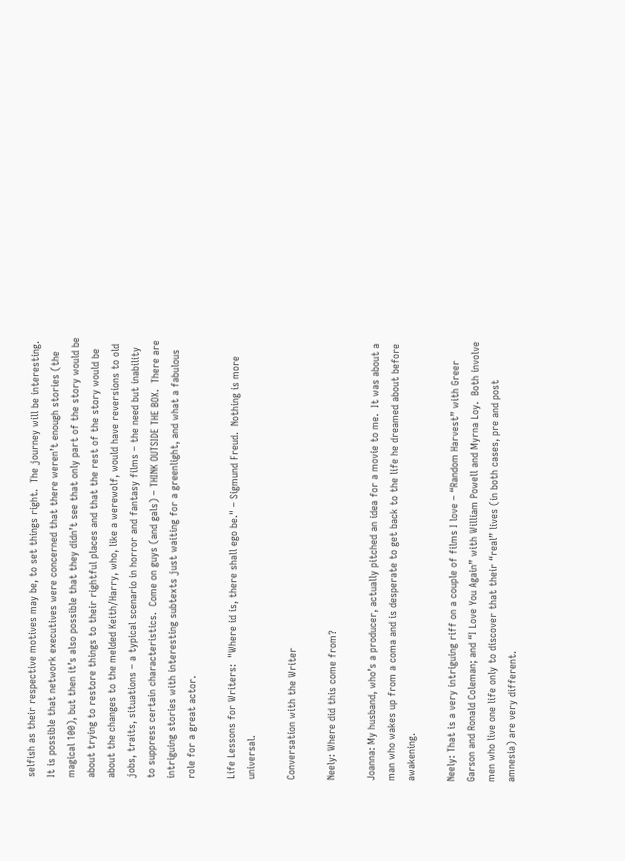selfish as their respective motives may be, to set things right.  The journey will be interesting. It is possible that network executives were concerned that there weren’t enough stories (the magical 100), but then it’s also possible that they didn’t see that only part of the story would be about trying to restore things to their rightful places and that the rest of the story would be about the changes to the melded Keith/Harry, who, like a werewolf, would have reversions to old jobs, traits, situations – a typical scenario in horror and fantasy films – the need but inability to suppress certain characteristics.  Come on guys (and gals) – THINK OUTSIDE THE BOX.  There are intriguing stories with interesting subtexts just waiting for a greenlight, and what a fabulous role for a great actor.

Life Lessons for Writers:  "Where id is, there shall ego be." – Sigmund Freud.  Nothing is more universal.

Conversation with the Writer

Neely: Where did this come from?

Joanna: My husband, who’s a producer, actually pitched an idea for a movie to me.  It was about a man who wakes up from a coma and is desperate to get back to the life he dreamed about before awakening.

Neely: That is a very intriguing riff on a couple of films I love – “Random Harvest” with Greer Garson and Ronald Coleman; and “I Love You Again” with William Powell and Myrna Loy.  Both involve men who live one life only to discover that their “real” lives (in both cases, pre and post amnesia) are very different.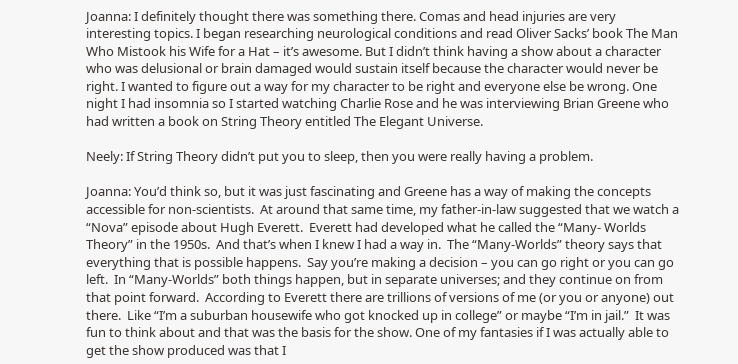Joanna: I definitely thought there was something there. Comas and head injuries are very interesting topics. I began researching neurological conditions and read Oliver Sacks’ book The Man Who Mistook his Wife for a Hat – it’s awesome. But I didn’t think having a show about a character who was delusional or brain damaged would sustain itself because the character would never be right. I wanted to figure out a way for my character to be right and everyone else be wrong. One night I had insomnia so I started watching Charlie Rose and he was interviewing Brian Greene who had written a book on String Theory entitled The Elegant Universe.

Neely: If String Theory didn’t put you to sleep, then you were really having a problem.

Joanna: You’d think so, but it was just fascinating and Greene has a way of making the concepts accessible for non-scientists.  At around that same time, my father-in-law suggested that we watch a “Nova” episode about Hugh Everett.  Everett had developed what he called the “Many- Worlds Theory” in the 1950s.  And that’s when I knew I had a way in.  The “Many-Worlds” theory says that everything that is possible happens.  Say you’re making a decision – you can go right or you can go left.  In “Many-Worlds” both things happen, but in separate universes; and they continue on from that point forward.  According to Everett there are trillions of versions of me (or you or anyone) out there.  Like “I’m a suburban housewife who got knocked up in college” or maybe “I’m in jail.”  It was fun to think about and that was the basis for the show. One of my fantasies if I was actually able to get the show produced was that I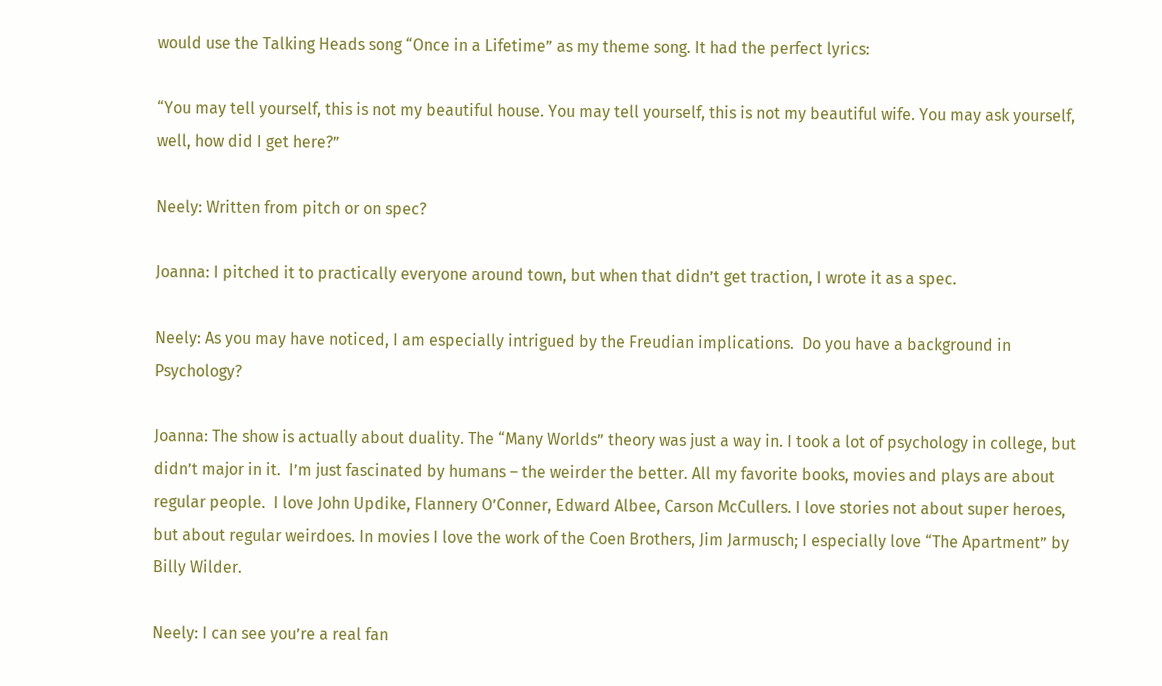would use the Talking Heads song “Once in a Lifetime” as my theme song. It had the perfect lyrics:

“You may tell yourself, this is not my beautiful house. You may tell yourself, this is not my beautiful wife. You may ask yourself, well, how did I get here?”

Neely: Written from pitch or on spec?

Joanna: I pitched it to practically everyone around town, but when that didn’t get traction, I wrote it as a spec.

Neely: As you may have noticed, I am especially intrigued by the Freudian implications.  Do you have a background in Psychology?

Joanna: The show is actually about duality. The “Many Worlds” theory was just a way in. I took a lot of psychology in college, but didn’t major in it.  I’m just fascinated by humans – the weirder the better. All my favorite books, movies and plays are about regular people.  I love John Updike, Flannery O’Conner, Edward Albee, Carson McCullers. I love stories not about super heroes, but about regular weirdoes. In movies I love the work of the Coen Brothers, Jim Jarmusch; I especially love “The Apartment” by Billy Wilder.

Neely: I can see you’re a real fan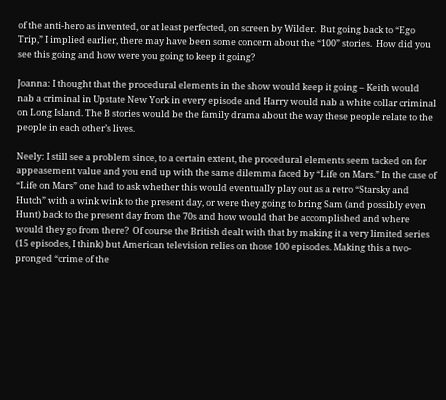of the anti-hero as invented, or at least perfected, on screen by Wilder.  But going back to “Ego Trip,” I implied earlier, there may have been some concern about the “100” stories.  How did you see this going and how were you going to keep it going?

Joanna: I thought that the procedural elements in the show would keep it going – Keith would nab a criminal in Upstate New York in every episode and Harry would nab a white collar criminal on Long Island. The B stories would be the family drama about the way these people relate to the people in each other’s lives.

Neely: I still see a problem since, to a certain extent, the procedural elements seem tacked on for appeasement value and you end up with the same dilemma faced by “Life on Mars.” In the case of “Life on Mars” one had to ask whether this would eventually play out as a retro “Starsky and Hutch” with a wink wink to the present day, or were they going to bring Sam (and possibly even Hunt) back to the present day from the 70s and how would that be accomplished and where would they go from there?  Of course the British dealt with that by making it a very limited series (15 episodes, I think) but American television relies on those 100 episodes. Making this a two-pronged “crime of the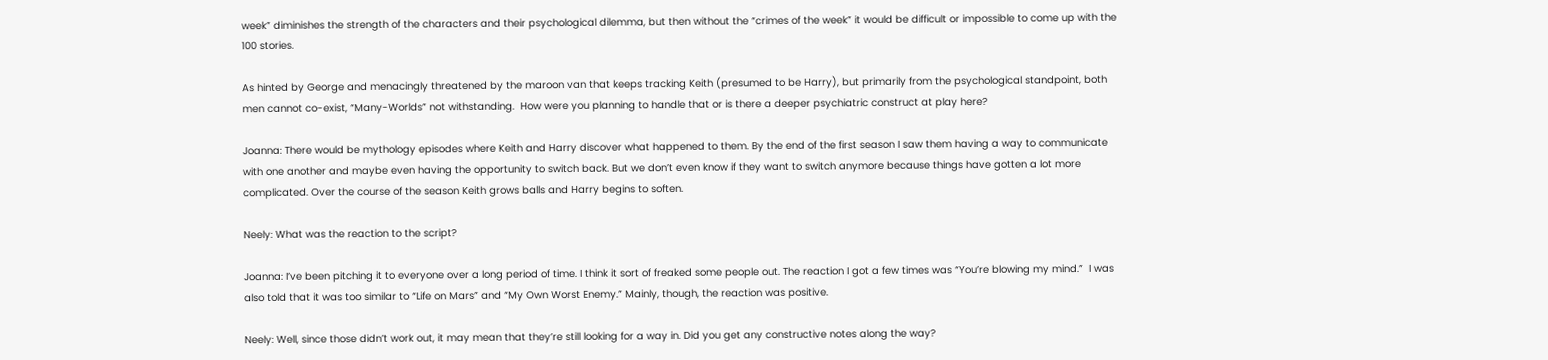week” diminishes the strength of the characters and their psychological dilemma, but then without the “crimes of the week” it would be difficult or impossible to come up with the 100 stories.

As hinted by George and menacingly threatened by the maroon van that keeps tracking Keith (presumed to be Harry), but primarily from the psychological standpoint, both men cannot co-exist, “Many-Worlds” not withstanding.  How were you planning to handle that or is there a deeper psychiatric construct at play here?

Joanna: There would be mythology episodes where Keith and Harry discover what happened to them. By the end of the first season I saw them having a way to communicate with one another and maybe even having the opportunity to switch back. But we don’t even know if they want to switch anymore because things have gotten a lot more complicated. Over the course of the season Keith grows balls and Harry begins to soften.

Neely: What was the reaction to the script?

Joanna: I’ve been pitching it to everyone over a long period of time. I think it sort of freaked some people out. The reaction I got a few times was “You’re blowing my mind.”  I was also told that it was too similar to “Life on Mars” and “My Own Worst Enemy.” Mainly, though, the reaction was positive.

Neely: Well, since those didn’t work out, it may mean that they’re still looking for a way in. Did you get any constructive notes along the way?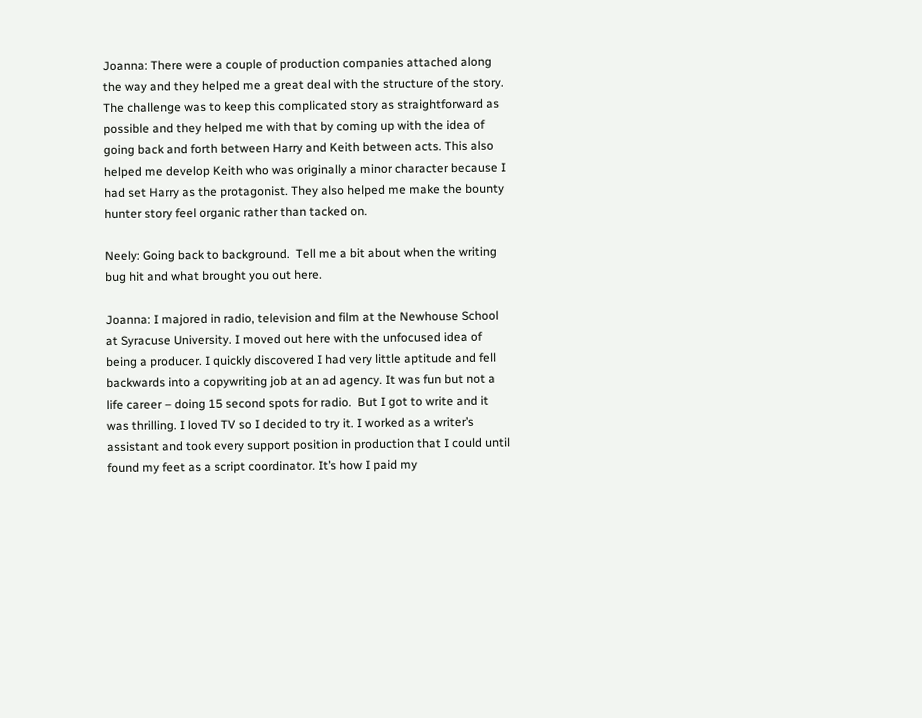Joanna: There were a couple of production companies attached along the way and they helped me a great deal with the structure of the story.  The challenge was to keep this complicated story as straightforward as possible and they helped me with that by coming up with the idea of going back and forth between Harry and Keith between acts. This also helped me develop Keith who was originally a minor character because I had set Harry as the protagonist. They also helped me make the bounty hunter story feel organic rather than tacked on.

Neely: Going back to background.  Tell me a bit about when the writing bug hit and what brought you out here.

Joanna: I majored in radio, television and film at the Newhouse School at Syracuse University. I moved out here with the unfocused idea of being a producer. I quickly discovered I had very little aptitude and fell backwards into a copywriting job at an ad agency. It was fun but not a life career – doing 15 second spots for radio.  But I got to write and it was thrilling. I loved TV so I decided to try it. I worked as a writer’s assistant and took every support position in production that I could until found my feet as a script coordinator. It’s how I paid my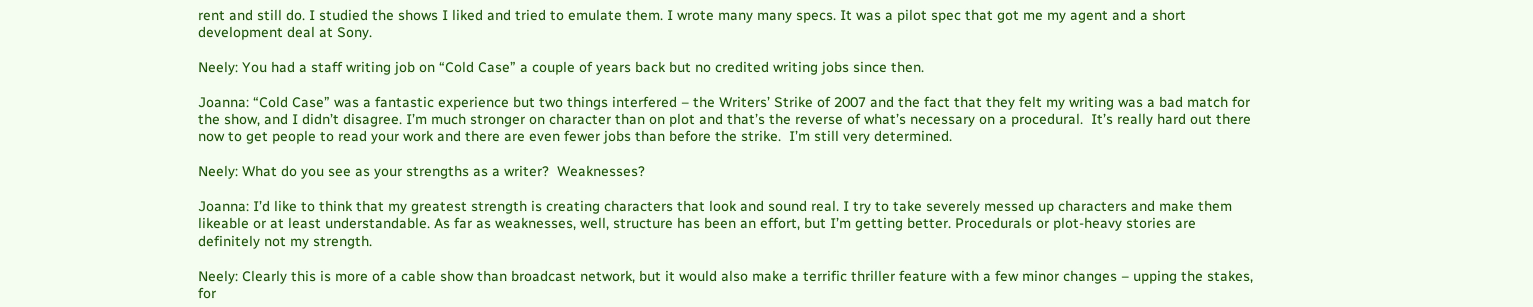rent and still do. I studied the shows I liked and tried to emulate them. I wrote many many specs. It was a pilot spec that got me my agent and a short development deal at Sony.

Neely: You had a staff writing job on “Cold Case” a couple of years back but no credited writing jobs since then.

Joanna: “Cold Case” was a fantastic experience but two things interfered – the Writers’ Strike of 2007 and the fact that they felt my writing was a bad match for the show, and I didn’t disagree. I’m much stronger on character than on plot and that’s the reverse of what’s necessary on a procedural.  It’s really hard out there now to get people to read your work and there are even fewer jobs than before the strike.  I’m still very determined.

Neely: What do you see as your strengths as a writer?  Weaknesses?

Joanna: I’d like to think that my greatest strength is creating characters that look and sound real. I try to take severely messed up characters and make them likeable or at least understandable. As far as weaknesses, well, structure has been an effort, but I’m getting better. Procedurals or plot-heavy stories are definitely not my strength.

Neely: Clearly this is more of a cable show than broadcast network, but it would also make a terrific thriller feature with a few minor changes – upping the stakes, for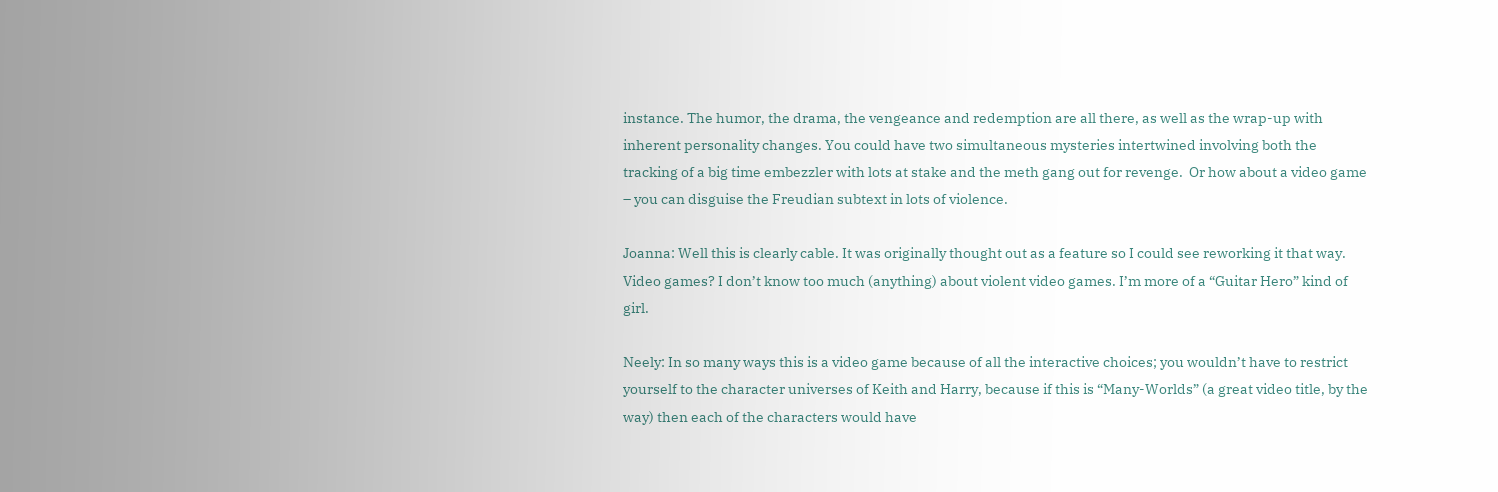instance. The humor, the drama, the vengeance and redemption are all there, as well as the wrap-up with inherent personality changes. You could have two simultaneous mysteries intertwined involving both the tracking of a big time embezzler with lots at stake and the meth gang out for revenge.  Or how about a video game – you can disguise the Freudian subtext in lots of violence.

Joanna: Well this is clearly cable. It was originally thought out as a feature so I could see reworking it that way. Video games? I don’t know too much (anything) about violent video games. I’m more of a “Guitar Hero” kind of girl.

Neely: In so many ways this is a video game because of all the interactive choices; you wouldn’t have to restrict yourself to the character universes of Keith and Harry, because if this is “Many-Worlds” (a great video title, by the way) then each of the characters would have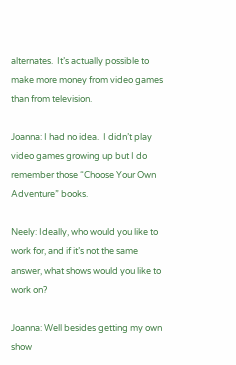alternates.  It’s actually possible to make more money from video games than from television.

Joanna: I had no idea.  I didn’t play video games growing up but I do remember those “Choose Your Own Adventure” books.

Neely: Ideally, who would you like to work for, and if it’s not the same answer, what shows would you like to work on?

Joanna: Well besides getting my own show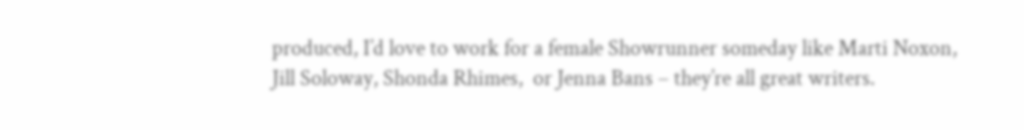produced, I’d love to work for a female Showrunner someday like Marti Noxon, Jill Soloway, Shonda Rhimes,  or Jenna Bans – they’re all great writers.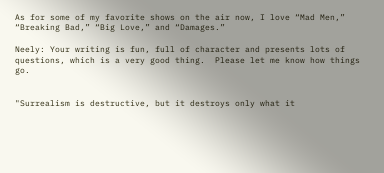As for some of my favorite shows on the air now, I love “Mad Men,” “Breaking Bad,” “Big Love,” and “Damages.”

Neely: Your writing is fun, full of character and presents lots of questions, which is a very good thing.  Please let me know how things go.


"Surrealism is destructive, but it destroys only what it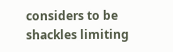considers to be shackles limiting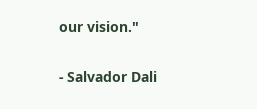our vision."

- Salvador Dali